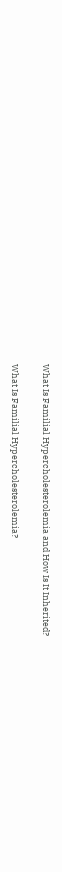What Is Familial Hypercholesterolemia and How Is It Inherited?

What Is Familial Hypercholesterolemia?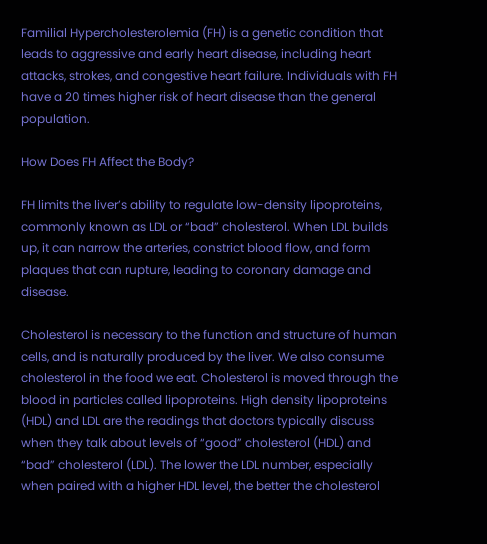Familial Hypercholesterolemia (FH) is a genetic condition that leads to aggressive and early heart disease, including heart attacks, strokes, and congestive heart failure. Individuals with FH have a 20 times higher risk of heart disease than the general population.

How Does FH Affect the Body?

FH limits the liver’s ability to regulate low-density lipoproteins, commonly known as LDL or “bad” cholesterol. When LDL builds up, it can narrow the arteries, constrict blood flow, and form plaques that can rupture, leading to coronary damage and disease.

Cholesterol is necessary to the function and structure of human cells, and is naturally produced by the liver. We also consume cholesterol in the food we eat. Cholesterol is moved through the blood in particles called lipoproteins. High density lipoproteins (HDL) and LDL are the readings that doctors typically discuss when they talk about levels of “good” cholesterol (HDL) and “bad” cholesterol (LDL). The lower the LDL number, especially when paired with a higher HDL level, the better the cholesterol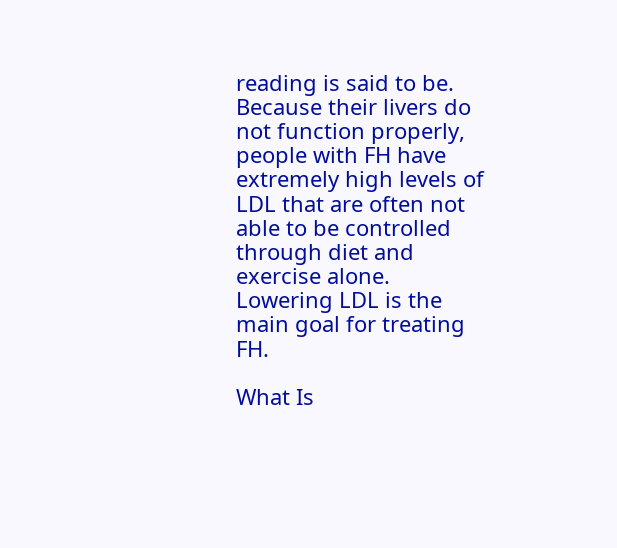reading is said to be. Because their livers do not function properly, people with FH have extremely high levels of LDL that are often not able to be controlled through diet and exercise alone.  Lowering LDL is the main goal for treating FH.

What Is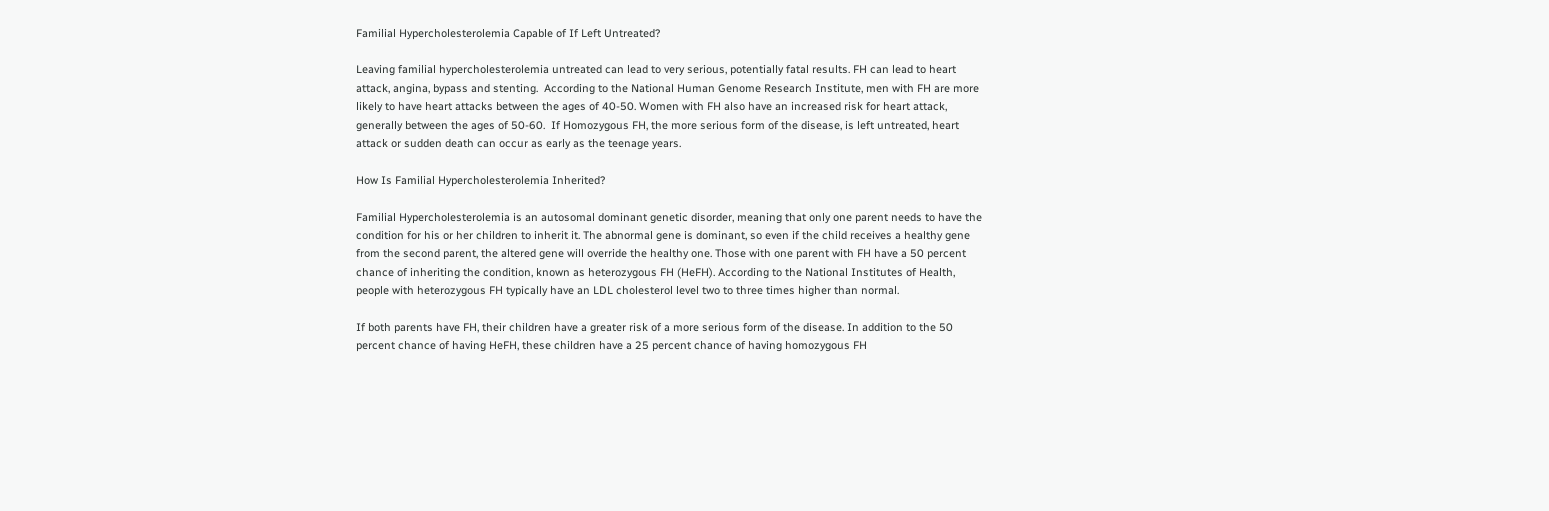Familial Hypercholesterolemia Capable of If Left Untreated?

Leaving familial hypercholesterolemia untreated can lead to very serious, potentially fatal results. FH can lead to heart attack, angina, bypass and stenting.  According to the National Human Genome Research Institute, men with FH are more likely to have heart attacks between the ages of 40-50. Women with FH also have an increased risk for heart attack, generally between the ages of 50-60.  If Homozygous FH, the more serious form of the disease, is left untreated, heart attack or sudden death can occur as early as the teenage years.

How Is Familial Hypercholesterolemia Inherited?

Familial Hypercholesterolemia is an autosomal dominant genetic disorder, meaning that only one parent needs to have the condition for his or her children to inherit it. The abnormal gene is dominant, so even if the child receives a healthy gene from the second parent, the altered gene will override the healthy one. Those with one parent with FH have a 50 percent chance of inheriting the condition, known as heterozygous FH (HeFH). According to the National Institutes of Health, people with heterozygous FH typically have an LDL cholesterol level two to three times higher than normal.

If both parents have FH, their children have a greater risk of a more serious form of the disease. In addition to the 50 percent chance of having HeFH, these children have a 25 percent chance of having homozygous FH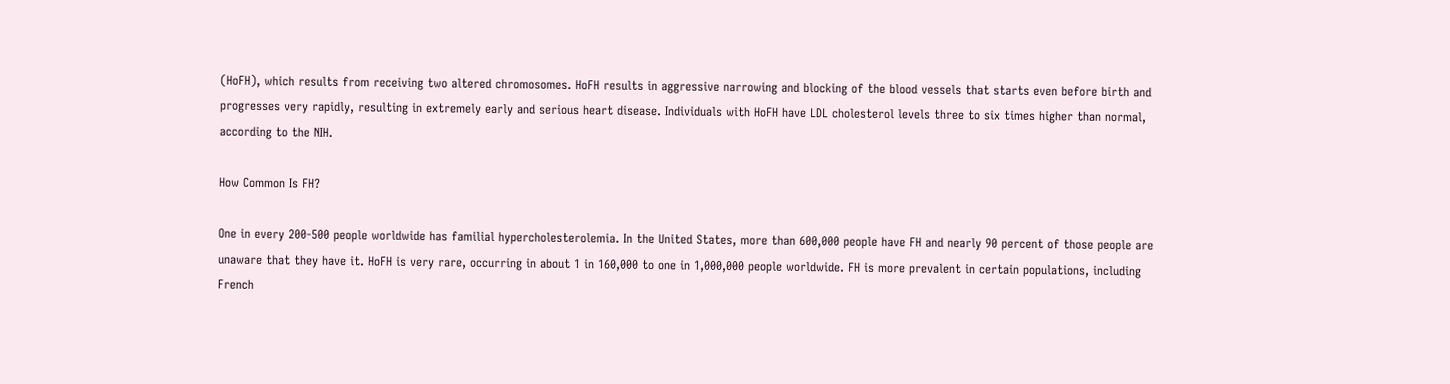(HoFH), which results from receiving two altered chromosomes. HoFH results in aggressive narrowing and blocking of the blood vessels that starts even before birth and progresses very rapidly, resulting in extremely early and serious heart disease. Individuals with HoFH have LDL cholesterol levels three to six times higher than normal, according to the NIH.

How Common Is FH?

One in every 200-500 people worldwide has familial hypercholesterolemia. In the United States, more than 600,000 people have FH and nearly 90 percent of those people are unaware that they have it. HoFH is very rare, occurring in about 1 in 160,000 to one in 1,000,000 people worldwide. FH is more prevalent in certain populations, including French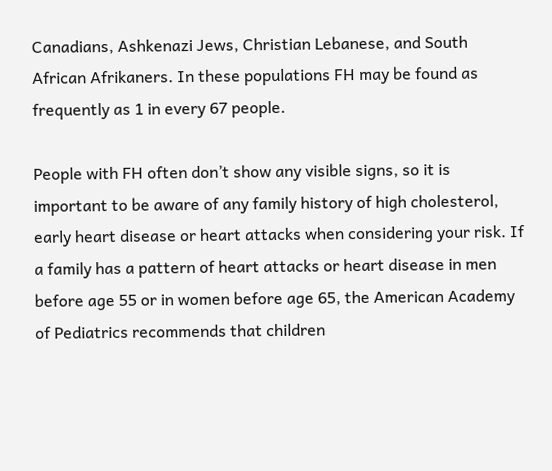Canadians, Ashkenazi Jews, Christian Lebanese, and South African Afrikaners. In these populations FH may be found as frequently as 1 in every 67 people.

People with FH often don’t show any visible signs, so it is important to be aware of any family history of high cholesterol, early heart disease or heart attacks when considering your risk. If a family has a pattern of heart attacks or heart disease in men before age 55 or in women before age 65, the American Academy of Pediatrics recommends that children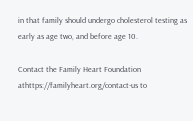in that family should undergo cholesterol testing as early as age two, and before age 10.

Contact the Family Heart Foundation athttps://familyheart.org/contact-us to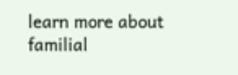learn more about familial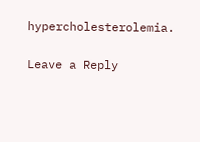hypercholesterolemia.

Leave a Reply